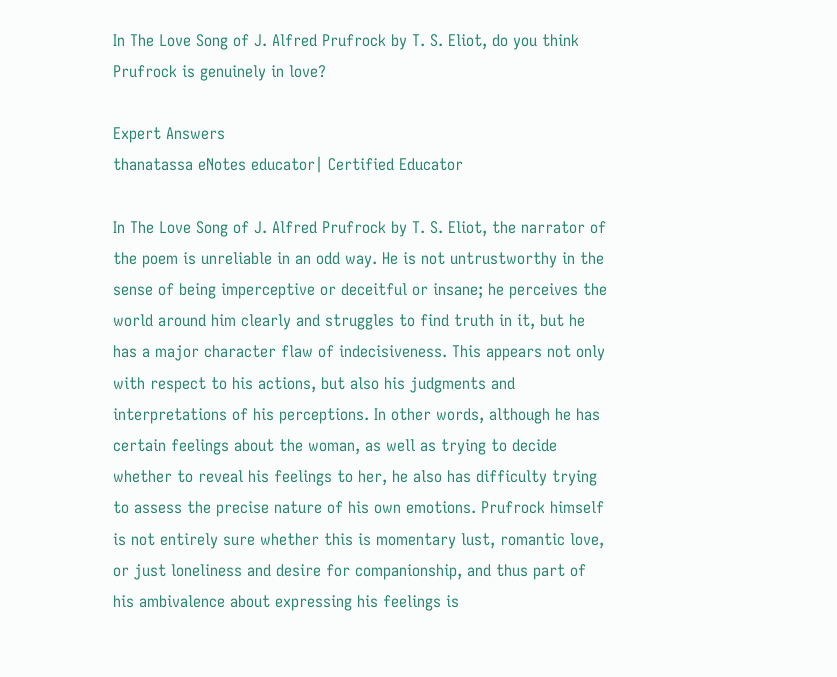In The Love Song of J. Alfred Prufrock by T. S. Eliot, do you think Prufrock is genuinely in love?

Expert Answers
thanatassa eNotes educator| Certified Educator

In The Love Song of J. Alfred Prufrock by T. S. Eliot, the narrator of the poem is unreliable in an odd way. He is not untrustworthy in the sense of being imperceptive or deceitful or insane; he perceives the world around him clearly and struggles to find truth in it, but he has a major character flaw of indecisiveness. This appears not only with respect to his actions, but also his judgments and interpretations of his perceptions. In other words, although he has certain feelings about the woman, as well as trying to decide whether to reveal his feelings to her, he also has difficulty trying to assess the precise nature of his own emotions. Prufrock himself is not entirely sure whether this is momentary lust, romantic love, or just loneliness and desire for companionship, and thus part of his ambivalence about expressing his feelings is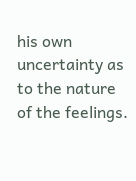his own uncertainty as to the nature of the feelings.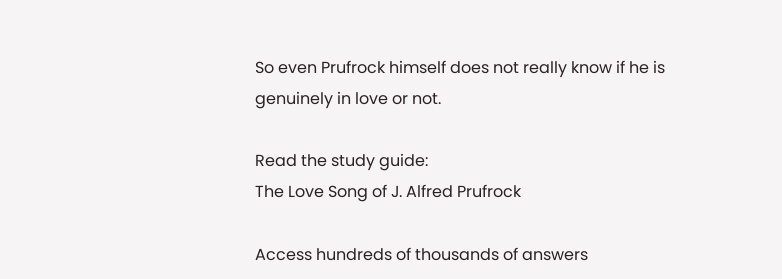So even Prufrock himself does not really know if he is genuinely in love or not.

Read the study guide:
The Love Song of J. Alfred Prufrock

Access hundreds of thousands of answers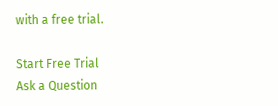with a free trial.

Start Free Trial
Ask a Question